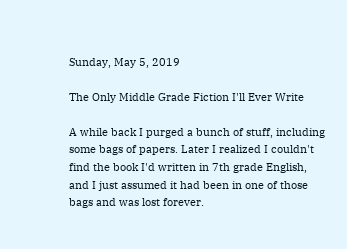Sunday, May 5, 2019

The Only Middle Grade Fiction I'll Ever Write

A while back I purged a bunch of stuff, including some bags of papers. Later I realized I couldn't find the book I'd written in 7th grade English, and I just assumed it had been in one of those bags and was lost forever.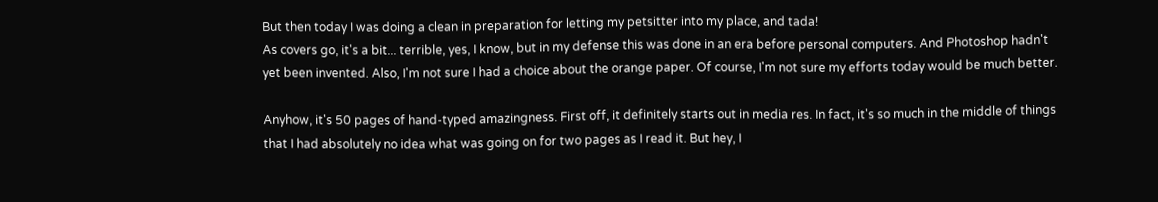But then today I was doing a clean in preparation for letting my petsitter into my place, and tada!
As covers go, it's a bit... terrible, yes, I know, but in my defense this was done in an era before personal computers. And Photoshop hadn't yet been invented. Also, I'm not sure I had a choice about the orange paper. Of course, I'm not sure my efforts today would be much better.

Anyhow, it's 50 pages of hand-typed amazingness. First off, it definitely starts out in media res. In fact, it's so much in the middle of things that I had absolutely no idea what was going on for two pages as I read it. But hey, I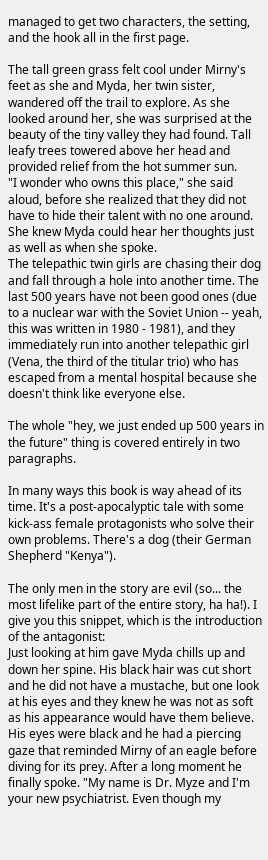managed to get two characters, the setting, and the hook all in the first page.

The tall green grass felt cool under Mirny's feet as she and Myda, her twin sister, wandered off the trail to explore. As she looked around her, she was surprised at the beauty of the tiny valley they had found. Tall leafy trees towered above her head and provided relief from the hot summer sun.
"I wonder who owns this place," she said aloud, before she realized that they did not have to hide their talent with no one around. She knew Myda could hear her thoughts just as well as when she spoke.
The telepathic twin girls are chasing their dog and fall through a hole into another time. The last 500 years have not been good ones (due to a nuclear war with the Soviet Union -- yeah, this was written in 1980 - 1981), and they immediately run into another telepathic girl (Vena, the third of the titular trio) who has escaped from a mental hospital because she doesn't think like everyone else.

The whole "hey, we just ended up 500 years in the future" thing is covered entirely in two paragraphs.

In many ways this book is way ahead of its time. It's a post-apocalyptic tale with some kick-ass female protagonists who solve their own problems. There's a dog (their German Shepherd "Kenya").

The only men in the story are evil (so... the most lifelike part of the entire story, ha ha!). I give you this snippet, which is the introduction of the antagonist:
Just looking at him gave Myda chills up and down her spine. His black hair was cut short and he did not have a mustache, but one look at his eyes and they knew he was not as soft as his appearance would have them believe. His eyes were black and he had a piercing gaze that reminded Mirny of an eagle before diving for its prey. After a long moment he finally spoke. "My name is Dr. Myze and I'm your new psychiatrist. Even though my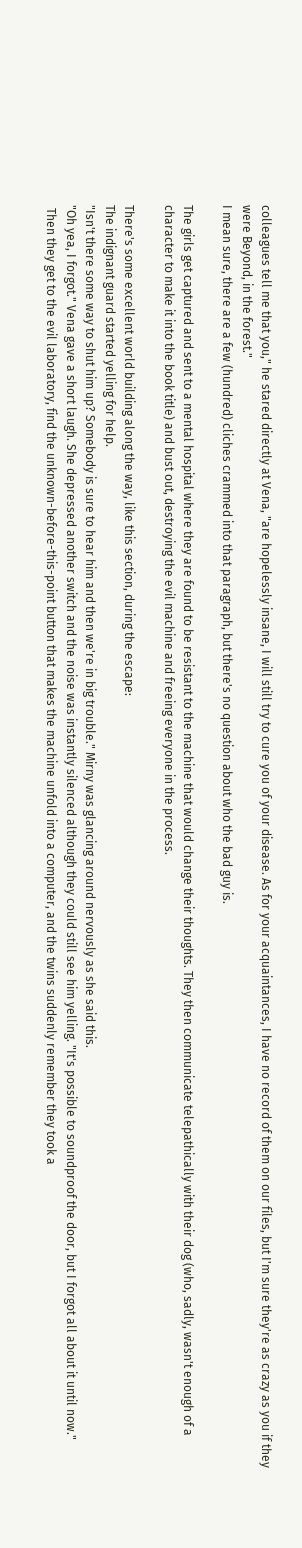colleagues tell me that you," he stared directly at Vena, "are hopelessly insane, I will still try to cure you of your disease. As for your acquaintances, I have no record of them on our files, but I'm sure they're as crazy as you if they were Beyond, in the forest."
I mean sure, there are a few (hundred) cliches crammed into that paragraph, but there's no question about who the bad guy is.

The girls get captured and sent to a mental hospital where they are found to be resistant to the machine that would change their thoughts. They then communicate telepathically with their dog (who, sadly, wasn't enough of a character to make it into the book title) and bust out, destroying the evil machine and freeing everyone in the process.

There's some excellent world building along the way, like this section, during the escape:
The indignant guard started yelling for help.
"Isn't there some way to shut him up? Somebody is sure to hear him and then we're in big trouble." Mirny was glancing around nervously as she said this.
"Oh yea, I forgot." Vena gave a short laugh. She depressed another switch and the noise was instantly silenced although they could still see him yelling. "It's possible to soundproof the door, but I forgot all about it until now."
 Then they get to the evil laboratory, find the unknown-before-this-point button that makes the machine unfold into a computer, and the twins suddenly remember they took a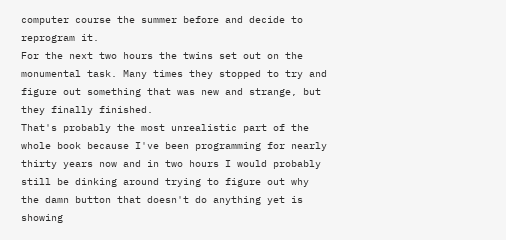computer course the summer before and decide to reprogram it.
For the next two hours the twins set out on the monumental task. Many times they stopped to try and figure out something that was new and strange, but they finally finished.
That's probably the most unrealistic part of the whole book because I've been programming for nearly thirty years now and in two hours I would probably still be dinking around trying to figure out why the damn button that doesn't do anything yet is showing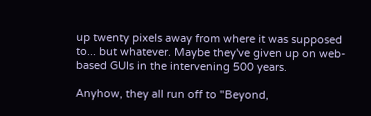up twenty pixels away from where it was supposed to... but whatever. Maybe they've given up on web-based GUIs in the intervening 500 years.

Anyhow, they all run off to "Beyond,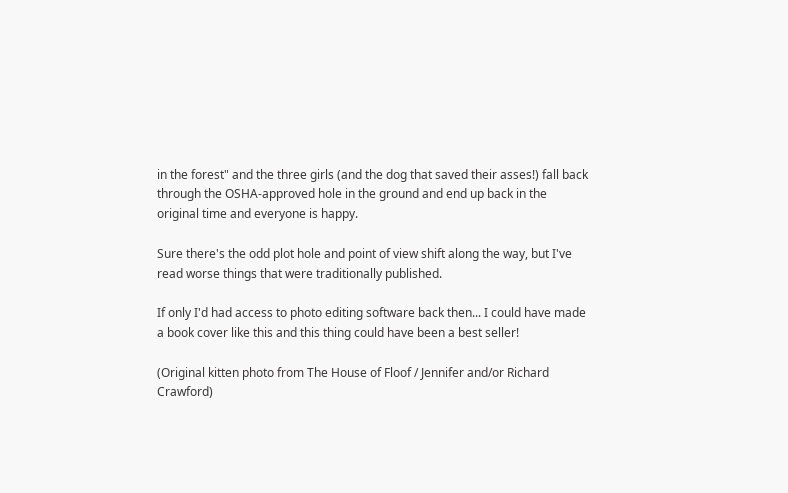in the forest" and the three girls (and the dog that saved their asses!) fall back through the OSHA-approved hole in the ground and end up back in the original time and everyone is happy.

Sure there's the odd plot hole and point of view shift along the way, but I've read worse things that were traditionally published.

If only I'd had access to photo editing software back then... I could have made a book cover like this and this thing could have been a best seller!

(Original kitten photo from The House of Floof / Jennifer and/or Richard Crawford)